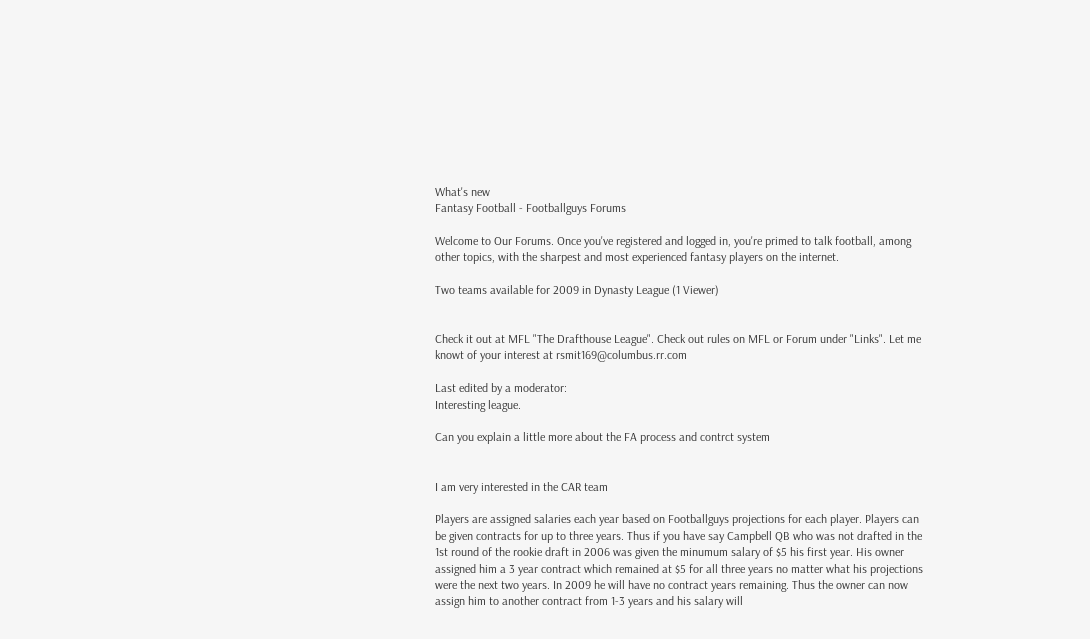What's new
Fantasy Football - Footballguys Forums

Welcome to Our Forums. Once you've registered and logged in, you're primed to talk football, among other topics, with the sharpest and most experienced fantasy players on the internet.

Two teams available for 2009 in Dynasty League (1 Viewer)


Check it out at MFL "The Drafthouse League". Check out rules on MFL or Forum under "Links". Let me knowt of your interest at rsmit169@columbus.rr.com

Last edited by a moderator:
Interesting league.

Can you explain a little more about the FA process and contrct system


I am very interested in the CAR team

Players are assigned salaries each year based on Footballguys projections for each player. Players can be given contracts for up to three years. Thus if you have say Campbell QB who was not drafted in the 1st round of the rookie draft in 2006 was given the minumum salary of $5 his first year. His owner assigned him a 3 year contract which remained at $5 for all three years no matter what his projections were the next two years. In 2009 he will have no contract years remaining. Thus the owner can now assign him to another contract from 1-3 years and his salary will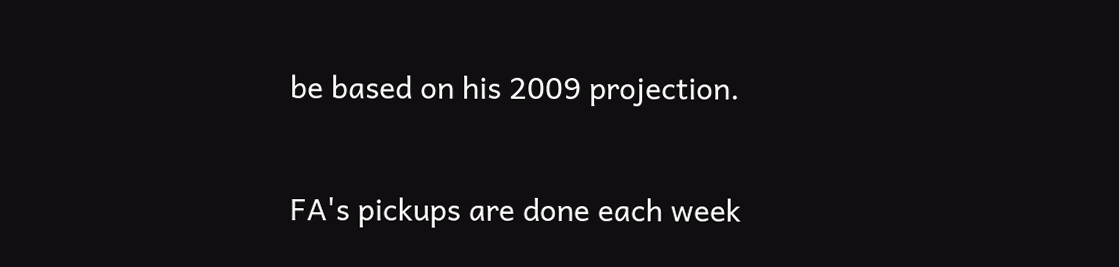be based on his 2009 projection.

FA's pickups are done each week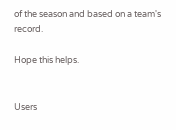of the season and based on a team's record.

Hope this helps.


Users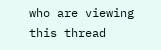who are viewing this thread